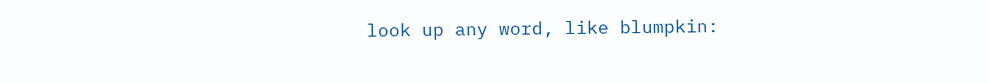look up any word, like blumpkin: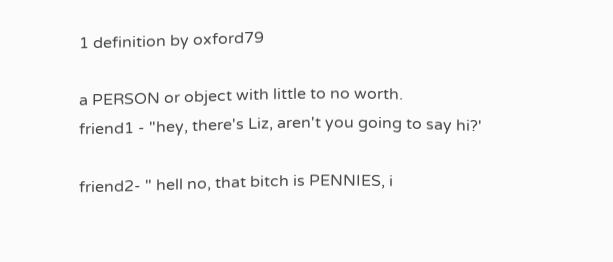1 definition by oxford79

a PERSON or object with little to no worth.
friend1 - "hey, there's Liz, aren't you going to say hi?'

friend2- " hell no, that bitch is PENNIES, i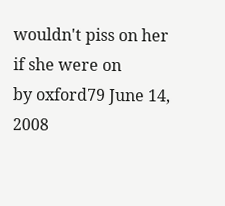wouldn't piss on her if she were on
by oxford79 June 14, 2008